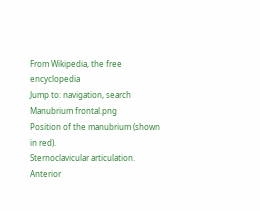From Wikipedia, the free encyclopedia
Jump to: navigation, search
Manubrium frontal.png
Position of the manubrium (shown in red).
Sternoclavicular articulation. Anterior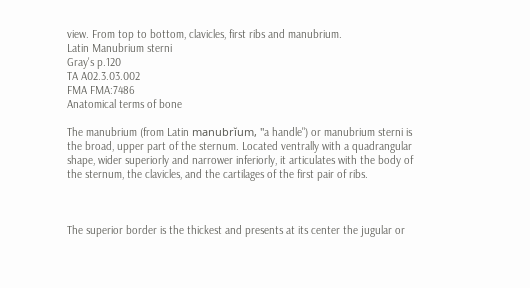view. From top to bottom, clavicles, first ribs and manubrium.
Latin Manubrium sterni
Gray's p.120
TA A02.3.03.002
FMA FMA:7486
Anatomical terms of bone

The manubrium (from Latin manubrĭum, "a handle") or manubrium sterni is the broad, upper part of the sternum. Located ventrally with a quadrangular shape, wider superiorly and narrower inferiorly, it articulates with the body of the sternum, the clavicles, and the cartilages of the first pair of ribs.



The superior border is the thickest and presents at its center the jugular or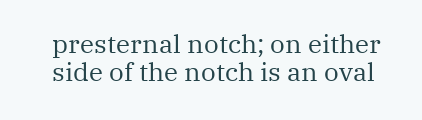presternal notch; on either side of the notch is an oval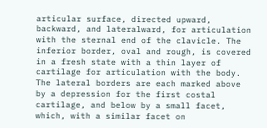articular surface, directed upward, backward, and lateralward, for articulation with the sternal end of the clavicle. The inferior border, oval and rough, is covered in a fresh state with a thin layer of cartilage for articulation with the body. The lateral borders are each marked above by a depression for the first costal cartilage, and below by a small facet, which, with a similar facet on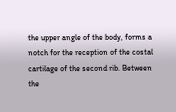the upper angle of the body, forms a notch for the reception of the costal cartilage of the second rib. Between the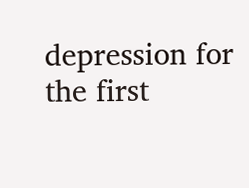depression for the first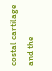costal cartilage and the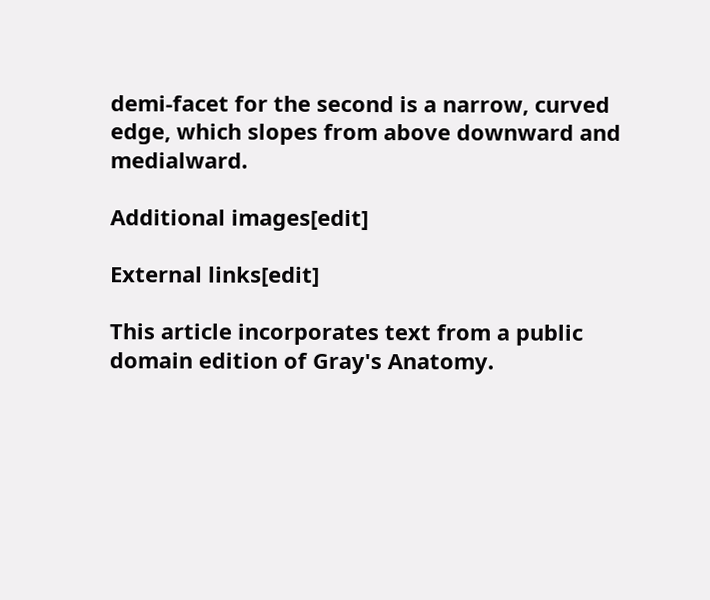demi-facet for the second is a narrow, curved edge, which slopes from above downward and medialward.

Additional images[edit]

External links[edit]

This article incorporates text from a public domain edition of Gray's Anatomy.